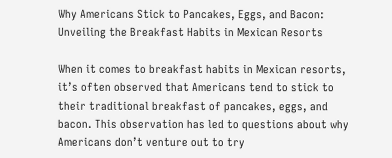Why Americans Stick to Pancakes, Eggs, and Bacon: Unveiling the Breakfast Habits in Mexican Resorts

When it comes to breakfast habits in Mexican resorts, it’s often observed that Americans tend to stick to their traditional breakfast of pancakes, eggs, and bacon. This observation has led to questions about why Americans don’t venture out to try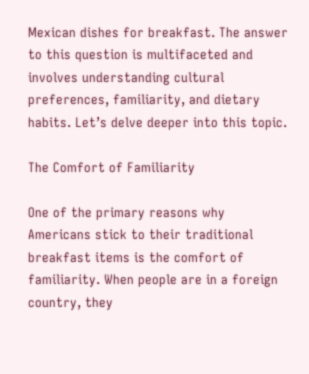Mexican dishes for breakfast. The answer to this question is multifaceted and involves understanding cultural preferences, familiarity, and dietary habits. Let’s delve deeper into this topic.

The Comfort of Familiarity

One of the primary reasons why Americans stick to their traditional breakfast items is the comfort of familiarity. When people are in a foreign country, they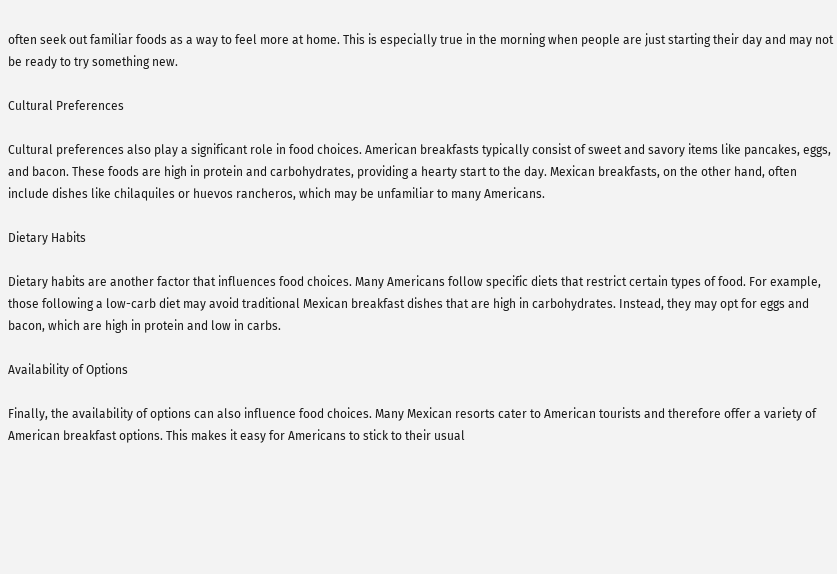often seek out familiar foods as a way to feel more at home. This is especially true in the morning when people are just starting their day and may not be ready to try something new.

Cultural Preferences

Cultural preferences also play a significant role in food choices. American breakfasts typically consist of sweet and savory items like pancakes, eggs, and bacon. These foods are high in protein and carbohydrates, providing a hearty start to the day. Mexican breakfasts, on the other hand, often include dishes like chilaquiles or huevos rancheros, which may be unfamiliar to many Americans.

Dietary Habits

Dietary habits are another factor that influences food choices. Many Americans follow specific diets that restrict certain types of food. For example, those following a low-carb diet may avoid traditional Mexican breakfast dishes that are high in carbohydrates. Instead, they may opt for eggs and bacon, which are high in protein and low in carbs.

Availability of Options

Finally, the availability of options can also influence food choices. Many Mexican resorts cater to American tourists and therefore offer a variety of American breakfast options. This makes it easy for Americans to stick to their usual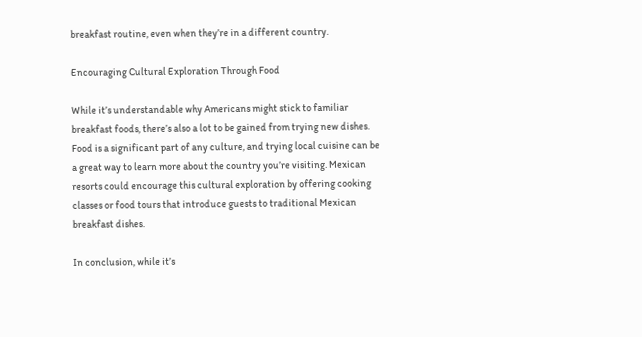breakfast routine, even when they’re in a different country.

Encouraging Cultural Exploration Through Food

While it’s understandable why Americans might stick to familiar breakfast foods, there’s also a lot to be gained from trying new dishes. Food is a significant part of any culture, and trying local cuisine can be a great way to learn more about the country you’re visiting. Mexican resorts could encourage this cultural exploration by offering cooking classes or food tours that introduce guests to traditional Mexican breakfast dishes.

In conclusion, while it’s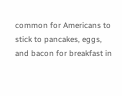common for Americans to stick to pancakes, eggs, and bacon for breakfast in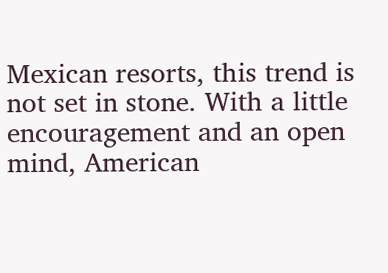Mexican resorts, this trend is not set in stone. With a little encouragement and an open mind, American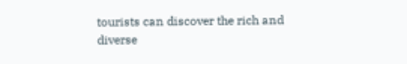tourists can discover the rich and diverse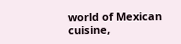world of Mexican cuisine,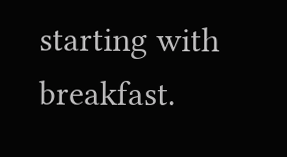starting with breakfast.